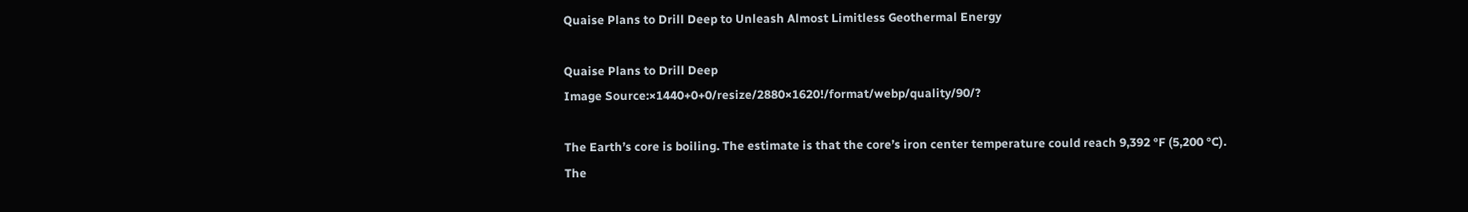Quaise Plans to Drill Deep to Unleash Almost Limitless Geothermal Energy

Quaise Plans to Drill Deep
Image Source:×1440+0+0/resize/2880×1620!/format/webp/quality/90/?

The Earth’s core is boiling. The estimate is that the core’s iron center temperature could reach 9,392 °F (5,200 °C). The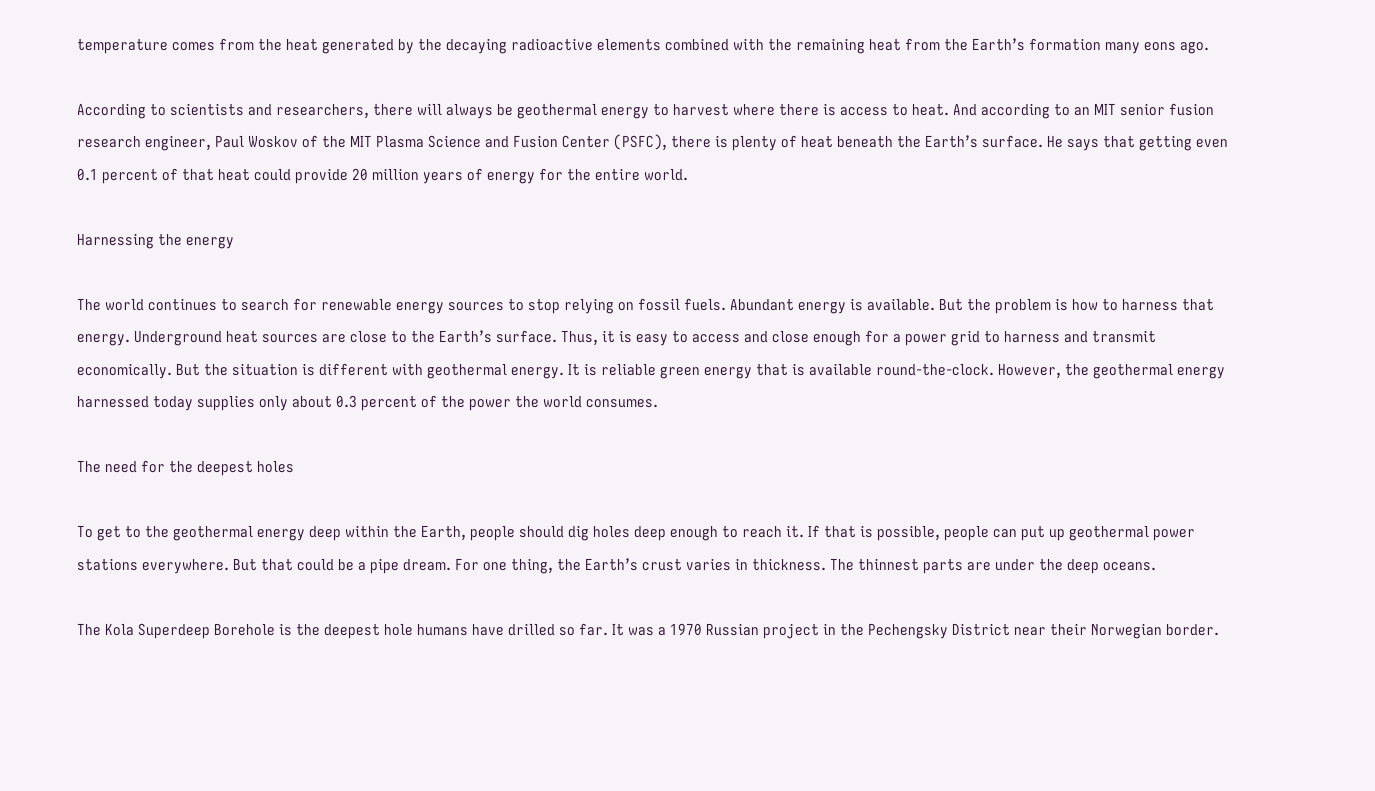temperature comes from the heat generated by the decaying radioactive elements combined with the remaining heat from the Earth’s formation many eons ago.

According to scientists and researchers, there will always be geothermal energy to harvest where there is access to heat. And according to an MIT senior fusion research engineer, Paul Woskov of the MIT Plasma Science and Fusion Center (PSFC), there is plenty of heat beneath the Earth’s surface. He says that getting even 0.1 percent of that heat could provide 20 million years of energy for the entire world.

Harnessing the energy

The world continues to search for renewable energy sources to stop relying on fossil fuels. Abundant energy is available. But the problem is how to harness that energy. Underground heat sources are close to the Earth’s surface. Thus, it is easy to access and close enough for a power grid to harness and transmit economically. But the situation is different with geothermal energy. It is reliable green energy that is available round-the-clock. However, the geothermal energy harnessed today supplies only about 0.3 percent of the power the world consumes.

The need for the deepest holes

To get to the geothermal energy deep within the Earth, people should dig holes deep enough to reach it. If that is possible, people can put up geothermal power stations everywhere. But that could be a pipe dream. For one thing, the Earth’s crust varies in thickness. The thinnest parts are under the deep oceans.

The Kola Superdeep Borehole is the deepest hole humans have drilled so far. It was a 1970 Russian project in the Pechengsky District near their Norwegian border.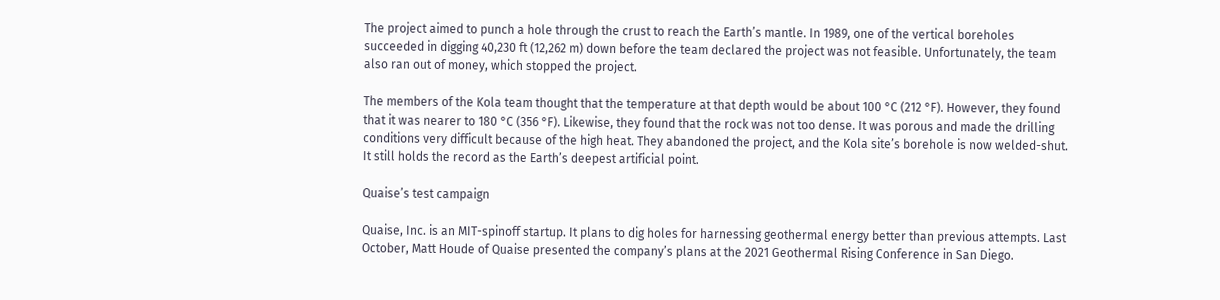The project aimed to punch a hole through the crust to reach the Earth’s mantle. In 1989, one of the vertical boreholes succeeded in digging 40,230 ft (12,262 m) down before the team declared the project was not feasible. Unfortunately, the team also ran out of money, which stopped the project.

The members of the Kola team thought that the temperature at that depth would be about 100 °C (212 °F). However, they found that it was nearer to 180 °C (356 °F). Likewise, they found that the rock was not too dense. It was porous and made the drilling conditions very difficult because of the high heat. They abandoned the project, and the Kola site’s borehole is now welded-shut. It still holds the record as the Earth’s deepest artificial point.

Quaise’s test campaign

Quaise, Inc. is an MIT-spinoff startup. It plans to dig holes for harnessing geothermal energy better than previous attempts. Last October, Matt Houde of Quaise presented the company’s plans at the 2021 Geothermal Rising Conference in San Diego.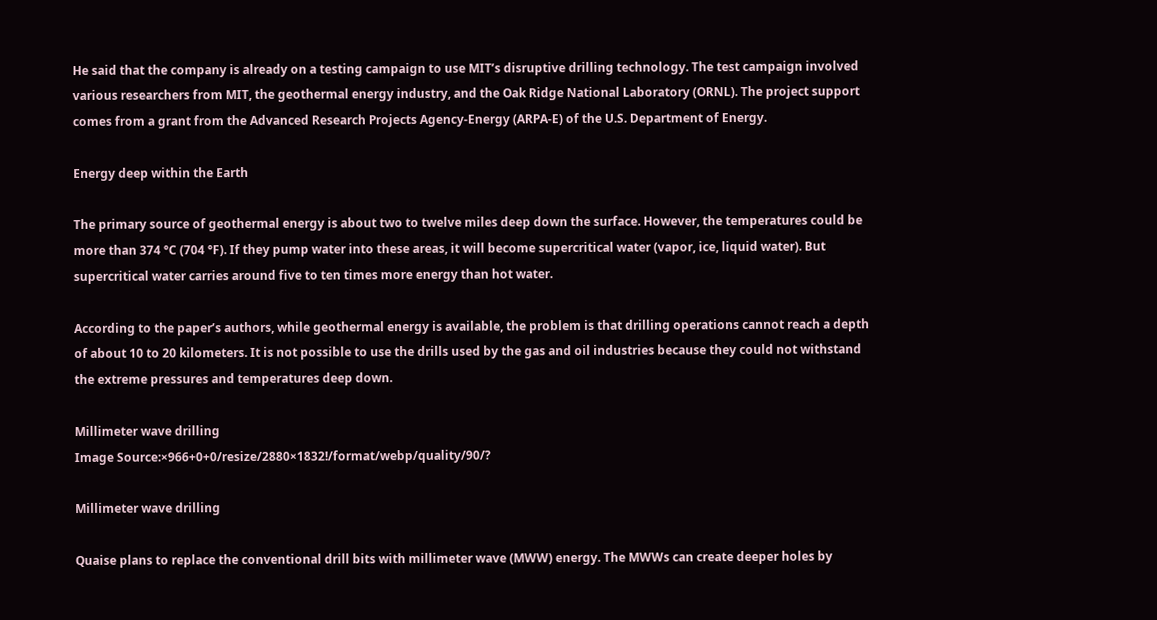He said that the company is already on a testing campaign to use MIT’s disruptive drilling technology. The test campaign involved various researchers from MIT, the geothermal energy industry, and the Oak Ridge National Laboratory (ORNL). The project support comes from a grant from the Advanced Research Projects Agency-Energy (ARPA-E) of the U.S. Department of Energy.

Energy deep within the Earth

The primary source of geothermal energy is about two to twelve miles deep down the surface. However, the temperatures could be more than 374 °C (704 °F). If they pump water into these areas, it will become supercritical water (vapor, ice, liquid water). But supercritical water carries around five to ten times more energy than hot water.

According to the paper’s authors, while geothermal energy is available, the problem is that drilling operations cannot reach a depth of about 10 to 20 kilometers. It is not possible to use the drills used by the gas and oil industries because they could not withstand the extreme pressures and temperatures deep down.

Millimeter wave drilling
Image Source:×966+0+0/resize/2880×1832!/format/webp/quality/90/?

Millimeter wave drilling

Quaise plans to replace the conventional drill bits with millimeter wave (MWW) energy. The MWWs can create deeper holes by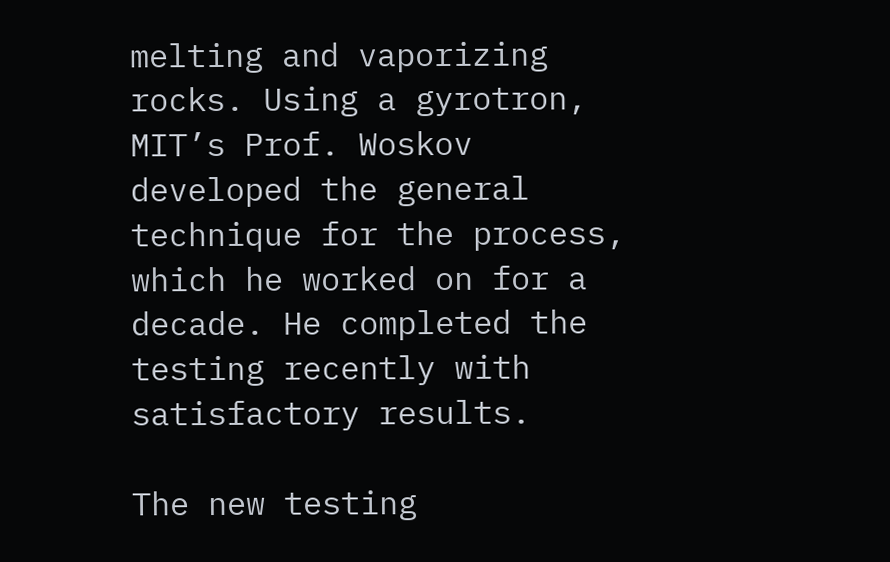melting and vaporizing rocks. Using a gyrotron, MIT’s Prof. Woskov developed the general technique for the process, which he worked on for a decade. He completed the testing recently with satisfactory results.

The new testing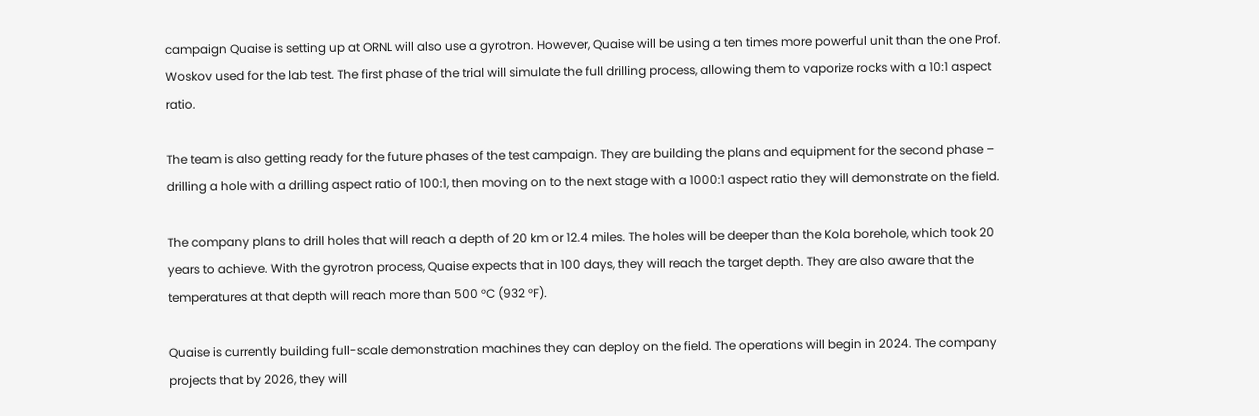campaign Quaise is setting up at ORNL will also use a gyrotron. However, Quaise will be using a ten times more powerful unit than the one Prof. Woskov used for the lab test. The first phase of the trial will simulate the full drilling process, allowing them to vaporize rocks with a 10:1 aspect ratio.

The team is also getting ready for the future phases of the test campaign. They are building the plans and equipment for the second phase – drilling a hole with a drilling aspect ratio of 100:1, then moving on to the next stage with a 1000:1 aspect ratio they will demonstrate on the field.

The company plans to drill holes that will reach a depth of 20 km or 12.4 miles. The holes will be deeper than the Kola borehole, which took 20 years to achieve. With the gyrotron process, Quaise expects that in 100 days, they will reach the target depth. They are also aware that the temperatures at that depth will reach more than 500 °C (932 °F).

Quaise is currently building full-scale demonstration machines they can deploy on the field. The operations will begin in 2024. The company projects that by 2026, they will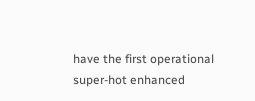have the first operational super-hot enhanced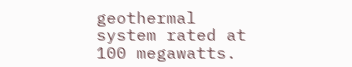geothermal system rated at 100 megawatts.